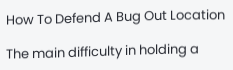How To Defend A Bug Out Location

The main difficulty in holding a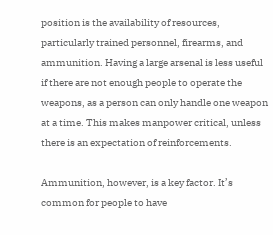position is the availability of resources, particularly trained personnel, firearms, and ammunition. Having a large arsenal is less useful if there are not enough people to operate the weapons, as a person can only handle one weapon at a time. This makes manpower critical, unless there is an expectation of reinforcements.

Ammunition, however, is a key factor. It’s common for people to have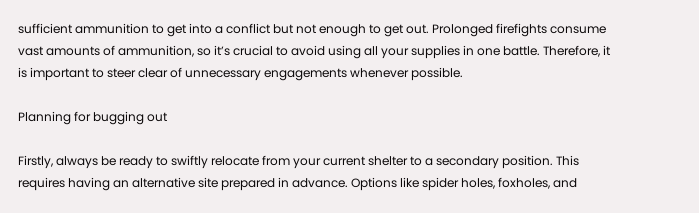sufficient ammunition to get into a conflict but not enough to get out. Prolonged firefights consume vast amounts of ammunition, so it’s crucial to avoid using all your supplies in one battle. Therefore, it is important to steer clear of unnecessary engagements whenever possible.

Planning for bugging out

Firstly, always be ready to swiftly relocate from your current shelter to a secondary position. This requires having an alternative site prepared in advance. Options like spider holes, foxholes, and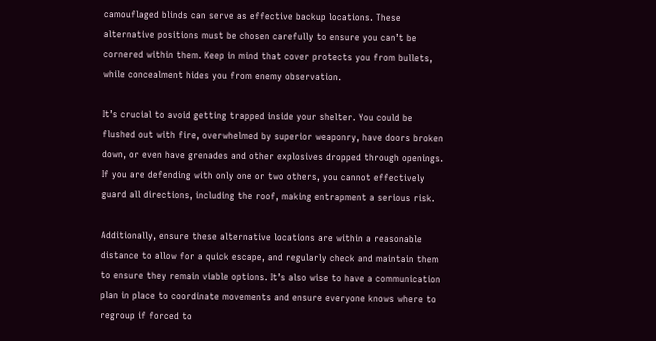camouflaged blinds can serve as effective backup locations. These alternative positions must be chosen carefully to ensure you can’t be cornered within them. Keep in mind that cover protects you from bullets, while concealment hides you from enemy observation.

It’s crucial to avoid getting trapped inside your shelter. You could be flushed out with fire, overwhelmed by superior weaponry, have doors broken down, or even have grenades and other explosives dropped through openings. If you are defending with only one or two others, you cannot effectively guard all directions, including the roof, making entrapment a serious risk.

Additionally, ensure these alternative locations are within a reasonable distance to allow for a quick escape, and regularly check and maintain them to ensure they remain viable options. It’s also wise to have a communication plan in place to coordinate movements and ensure everyone knows where to regroup if forced to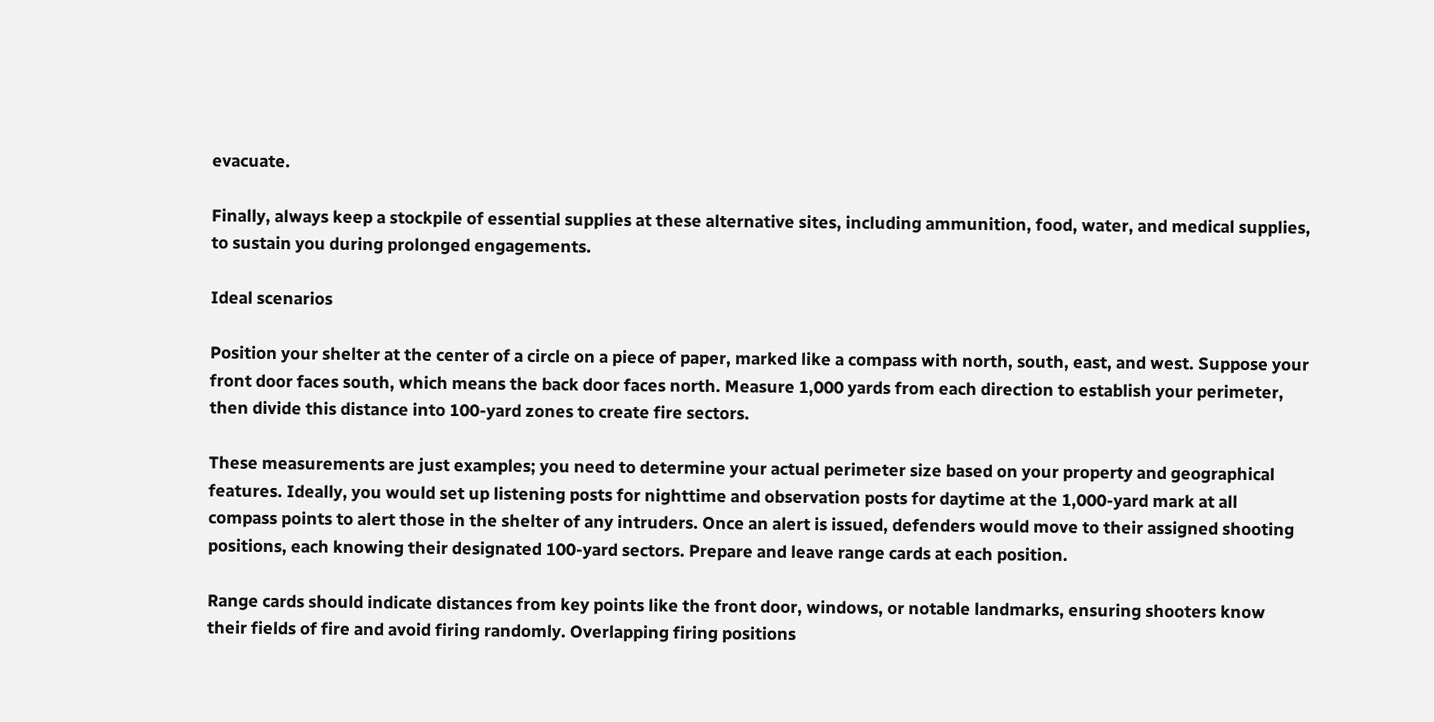evacuate.

Finally, always keep a stockpile of essential supplies at these alternative sites, including ammunition, food, water, and medical supplies, to sustain you during prolonged engagements.

Ideal scenarios

Position your shelter at the center of a circle on a piece of paper, marked like a compass with north, south, east, and west. Suppose your front door faces south, which means the back door faces north. Measure 1,000 yards from each direction to establish your perimeter, then divide this distance into 100-yard zones to create fire sectors.

These measurements are just examples; you need to determine your actual perimeter size based on your property and geographical features. Ideally, you would set up listening posts for nighttime and observation posts for daytime at the 1,000-yard mark at all compass points to alert those in the shelter of any intruders. Once an alert is issued, defenders would move to their assigned shooting positions, each knowing their designated 100-yard sectors. Prepare and leave range cards at each position.

Range cards should indicate distances from key points like the front door, windows, or notable landmarks, ensuring shooters know their fields of fire and avoid firing randomly. Overlapping firing positions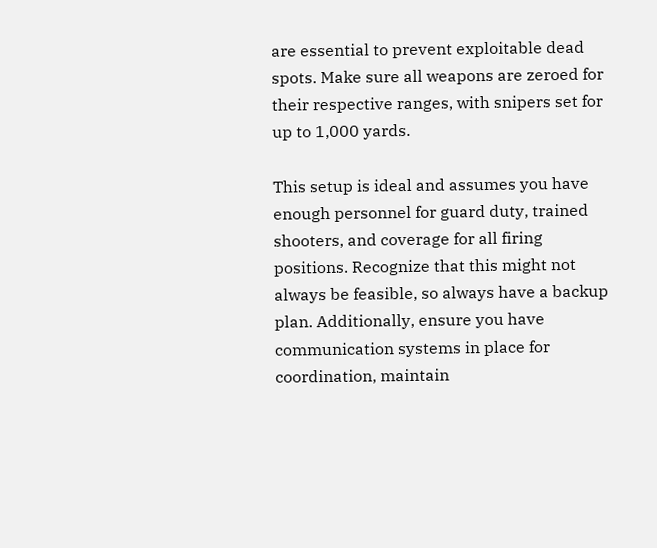are essential to prevent exploitable dead spots. Make sure all weapons are zeroed for their respective ranges, with snipers set for up to 1,000 yards.

This setup is ideal and assumes you have enough personnel for guard duty, trained shooters, and coverage for all firing positions. Recognize that this might not always be feasible, so always have a backup plan. Additionally, ensure you have communication systems in place for coordination, maintain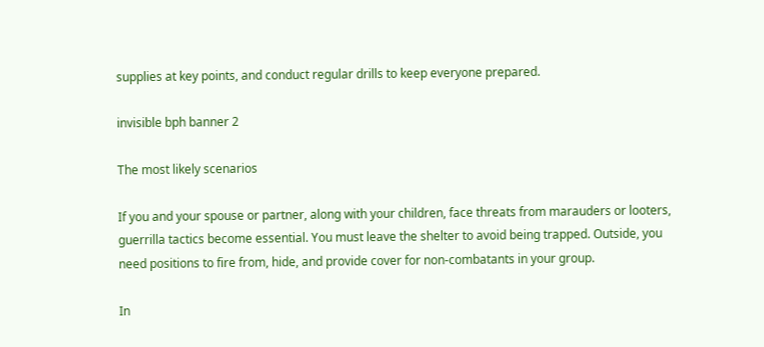supplies at key points, and conduct regular drills to keep everyone prepared.

invisible bph banner 2

The most likely scenarios

If you and your spouse or partner, along with your children, face threats from marauders or looters, guerrilla tactics become essential. You must leave the shelter to avoid being trapped. Outside, you need positions to fire from, hide, and provide cover for non-combatants in your group.

In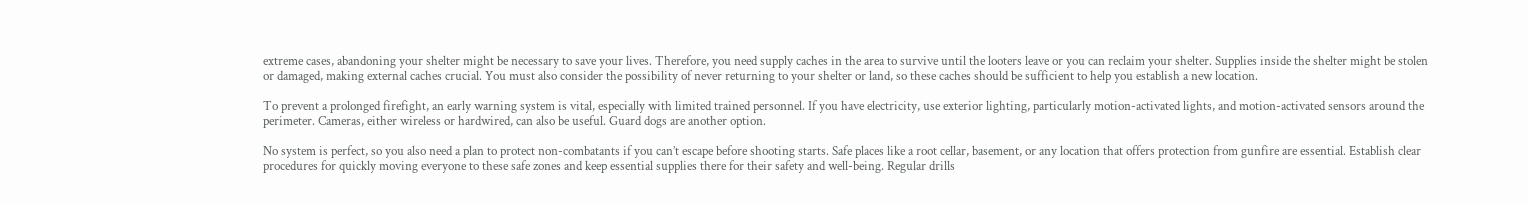extreme cases, abandoning your shelter might be necessary to save your lives. Therefore, you need supply caches in the area to survive until the looters leave or you can reclaim your shelter. Supplies inside the shelter might be stolen or damaged, making external caches crucial. You must also consider the possibility of never returning to your shelter or land, so these caches should be sufficient to help you establish a new location.

To prevent a prolonged firefight, an early warning system is vital, especially with limited trained personnel. If you have electricity, use exterior lighting, particularly motion-activated lights, and motion-activated sensors around the perimeter. Cameras, either wireless or hardwired, can also be useful. Guard dogs are another option.

No system is perfect, so you also need a plan to protect non-combatants if you can’t escape before shooting starts. Safe places like a root cellar, basement, or any location that offers protection from gunfire are essential. Establish clear procedures for quickly moving everyone to these safe zones and keep essential supplies there for their safety and well-being. Regular drills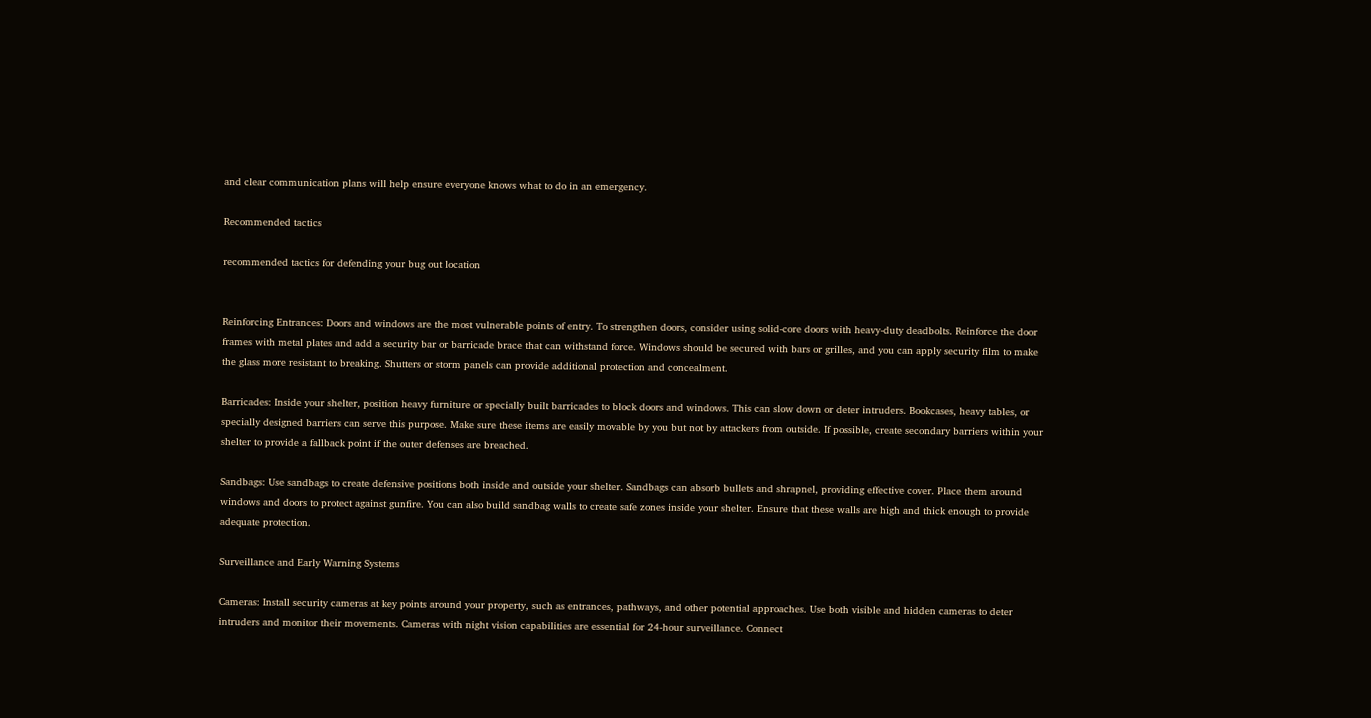and clear communication plans will help ensure everyone knows what to do in an emergency.

Recommended tactics

recommended tactics for defending your bug out location


Reinforcing Entrances: Doors and windows are the most vulnerable points of entry. To strengthen doors, consider using solid-core doors with heavy-duty deadbolts. Reinforce the door frames with metal plates and add a security bar or barricade brace that can withstand force. Windows should be secured with bars or grilles, and you can apply security film to make the glass more resistant to breaking. Shutters or storm panels can provide additional protection and concealment.

Barricades: Inside your shelter, position heavy furniture or specially built barricades to block doors and windows. This can slow down or deter intruders. Bookcases, heavy tables, or specially designed barriers can serve this purpose. Make sure these items are easily movable by you but not by attackers from outside. If possible, create secondary barriers within your shelter to provide a fallback point if the outer defenses are breached.

Sandbags: Use sandbags to create defensive positions both inside and outside your shelter. Sandbags can absorb bullets and shrapnel, providing effective cover. Place them around windows and doors to protect against gunfire. You can also build sandbag walls to create safe zones inside your shelter. Ensure that these walls are high and thick enough to provide adequate protection.

Surveillance and Early Warning Systems

Cameras: Install security cameras at key points around your property, such as entrances, pathways, and other potential approaches. Use both visible and hidden cameras to deter intruders and monitor their movements. Cameras with night vision capabilities are essential for 24-hour surveillance. Connect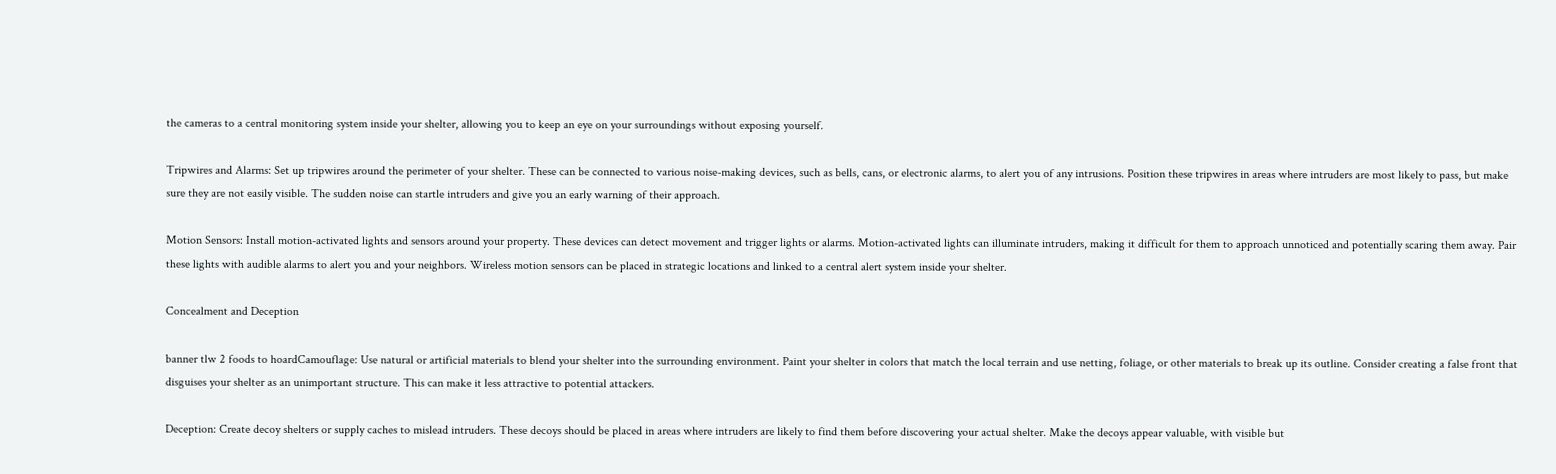the cameras to a central monitoring system inside your shelter, allowing you to keep an eye on your surroundings without exposing yourself.

Tripwires and Alarms: Set up tripwires around the perimeter of your shelter. These can be connected to various noise-making devices, such as bells, cans, or electronic alarms, to alert you of any intrusions. Position these tripwires in areas where intruders are most likely to pass, but make sure they are not easily visible. The sudden noise can startle intruders and give you an early warning of their approach.

Motion Sensors: Install motion-activated lights and sensors around your property. These devices can detect movement and trigger lights or alarms. Motion-activated lights can illuminate intruders, making it difficult for them to approach unnoticed and potentially scaring them away. Pair these lights with audible alarms to alert you and your neighbors. Wireless motion sensors can be placed in strategic locations and linked to a central alert system inside your shelter.

Concealment and Deception

banner tlw 2 foods to hoardCamouflage: Use natural or artificial materials to blend your shelter into the surrounding environment. Paint your shelter in colors that match the local terrain and use netting, foliage, or other materials to break up its outline. Consider creating a false front that disguises your shelter as an unimportant structure. This can make it less attractive to potential attackers.

Deception: Create decoy shelters or supply caches to mislead intruders. These decoys should be placed in areas where intruders are likely to find them before discovering your actual shelter. Make the decoys appear valuable, with visible but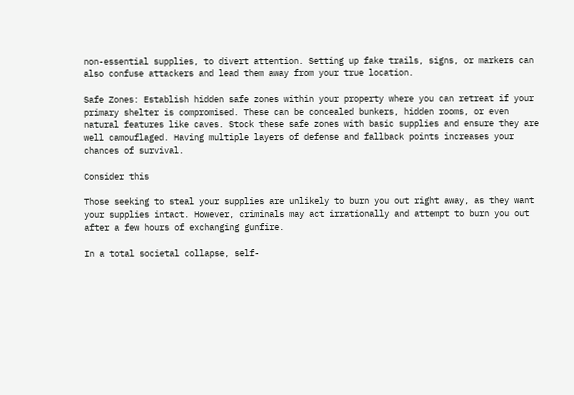non-essential supplies, to divert attention. Setting up fake trails, signs, or markers can also confuse attackers and lead them away from your true location.

Safe Zones: Establish hidden safe zones within your property where you can retreat if your primary shelter is compromised. These can be concealed bunkers, hidden rooms, or even natural features like caves. Stock these safe zones with basic supplies and ensure they are well camouflaged. Having multiple layers of defense and fallback points increases your chances of survival.

Consider this

Those seeking to steal your supplies are unlikely to burn you out right away, as they want your supplies intact. However, criminals may act irrationally and attempt to burn you out after a few hours of exchanging gunfire.

In a total societal collapse, self-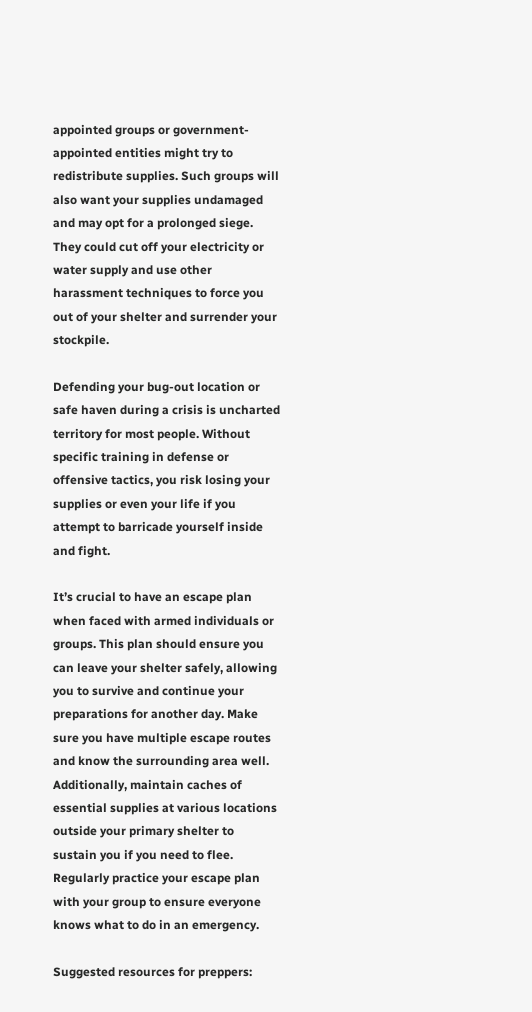appointed groups or government-appointed entities might try to redistribute supplies. Such groups will also want your supplies undamaged and may opt for a prolonged siege. They could cut off your electricity or water supply and use other harassment techniques to force you out of your shelter and surrender your stockpile.

Defending your bug-out location or safe haven during a crisis is uncharted territory for most people. Without specific training in defense or offensive tactics, you risk losing your supplies or even your life if you attempt to barricade yourself inside and fight.

It’s crucial to have an escape plan when faced with armed individuals or groups. This plan should ensure you can leave your shelter safely, allowing you to survive and continue your preparations for another day. Make sure you have multiple escape routes and know the surrounding area well. Additionally, maintain caches of essential supplies at various locations outside your primary shelter to sustain you if you need to flee. Regularly practice your escape plan with your group to ensure everyone knows what to do in an emergency.

Suggested resources for preppers: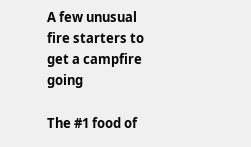A few unusual fire starters to get a campfire going

The #1 food of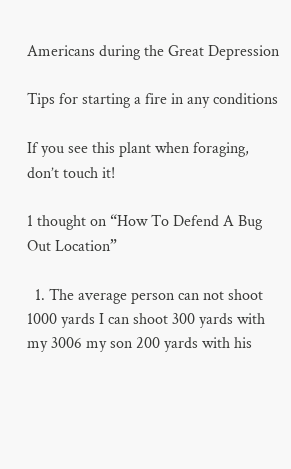Americans during the Great Depression

Tips for starting a fire in any conditions

If you see this plant when foraging, don’t touch it!

1 thought on “How To Defend A Bug Out Location”

  1. The average person can not shoot 1000 yards I can shoot 300 yards with my 3006 my son 200 yards with his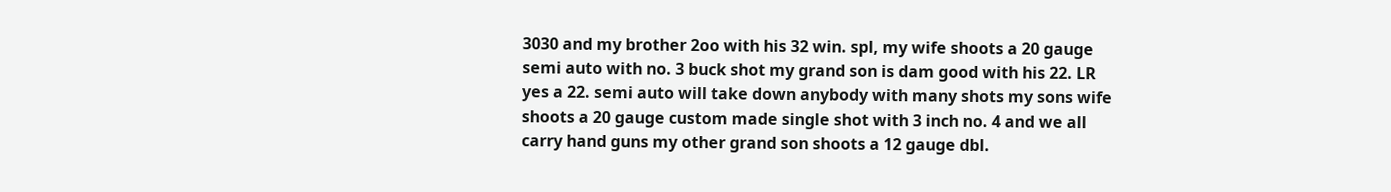3030 and my brother 2oo with his 32 win. spl, my wife shoots a 20 gauge semi auto with no. 3 buck shot my grand son is dam good with his 22. LR yes a 22. semi auto will take down anybody with many shots my sons wife shoots a 20 gauge custom made single shot with 3 inch no. 4 and we all carry hand guns my other grand son shoots a 12 gauge dbl.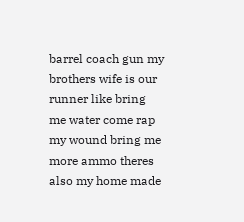barrel coach gun my brothers wife is our runner like bring me water come rap my wound bring me more ammo theres also my home made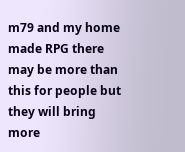m79 and my home made RPG there may be more than this for people but they will bring more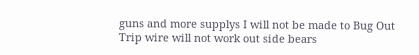guns and more supplys I will not be made to Bug Out Trip wire will not work out side bears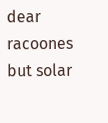dear racoones but solar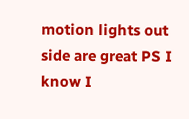motion lights out side are great PS I know I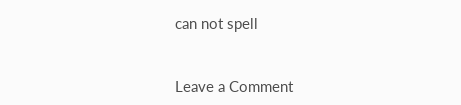can not spell


Leave a Comment